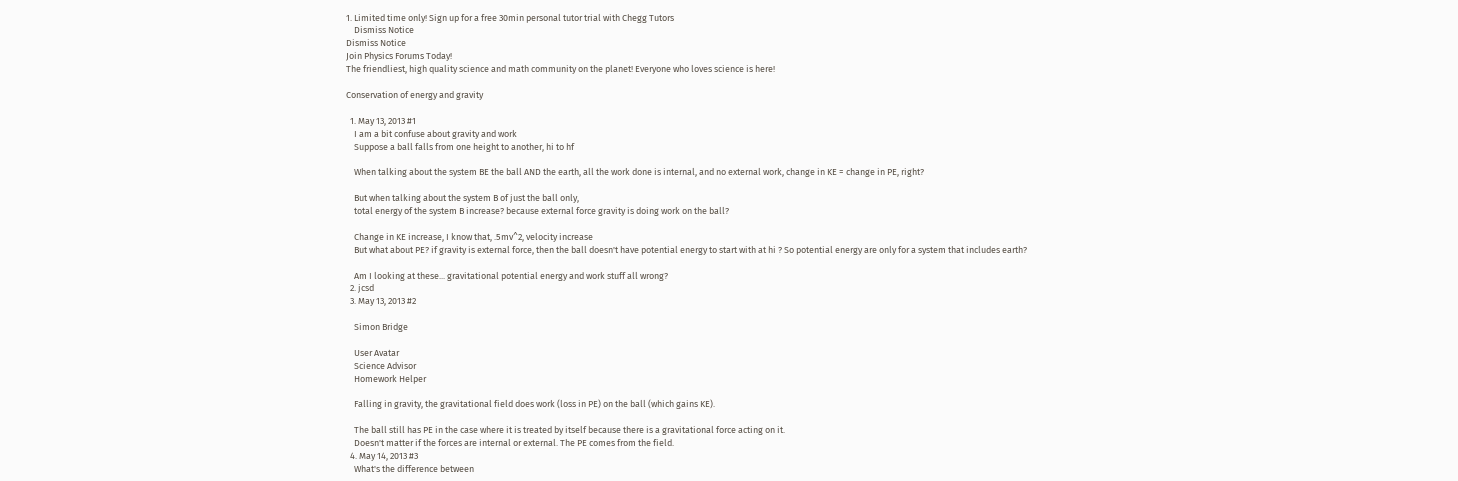1. Limited time only! Sign up for a free 30min personal tutor trial with Chegg Tutors
    Dismiss Notice
Dismiss Notice
Join Physics Forums Today!
The friendliest, high quality science and math community on the planet! Everyone who loves science is here!

Conservation of energy and gravity

  1. May 13, 2013 #1
    I am a bit confuse about gravity and work
    Suppose a ball falls from one height to another, hi to hf

    When talking about the system BE the ball AND the earth, all the work done is internal, and no external work, change in KE = change in PE, right?

    But when talking about the system B of just the ball only,
    total energy of the system B increase? because external force gravity is doing work on the ball?

    Change in KE increase, I know that, .5mv^2, velocity increase
    But what about PE? if gravity is external force, then the ball doesn't have potential energy to start with at hi ? So potential energy are only for a system that includes earth?

    Am I looking at these... gravitational potential energy and work stuff all wrong?
  2. jcsd
  3. May 13, 2013 #2

    Simon Bridge

    User Avatar
    Science Advisor
    Homework Helper

    Falling in gravity, the gravitational field does work (loss in PE) on the ball (which gains KE).

    The ball still has PE in the case where it is treated by itself because there is a gravitational force acting on it.
    Doesn't matter if the forces are internal or external. The PE comes from the field.
  4. May 14, 2013 #3
    What's the difference between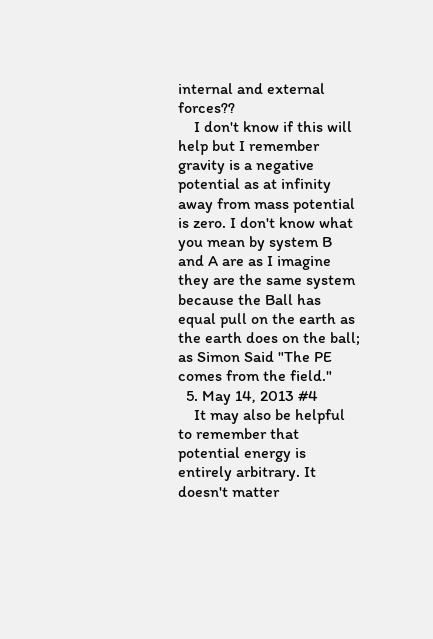internal and external forces??
    I don't know if this will help but I remember gravity is a negative potential as at infinity away from mass potential is zero. I don't know what you mean by system B and A are as I imagine they are the same system because the Ball has equal pull on the earth as the earth does on the ball; as Simon Said "The PE comes from the field."
  5. May 14, 2013 #4
    It may also be helpful to remember that potential energy is entirely arbitrary. It doesn't matter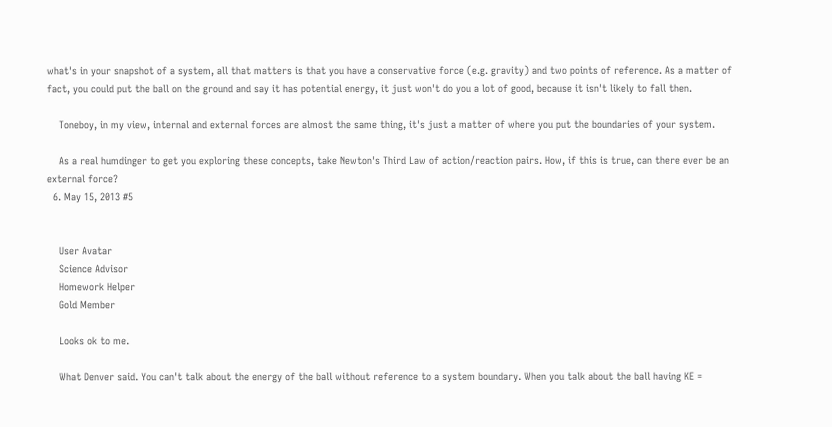what's in your snapshot of a system, all that matters is that you have a conservative force (e.g. gravity) and two points of reference. As a matter of fact, you could put the ball on the ground and say it has potential energy, it just won't do you a lot of good, because it isn't likely to fall then.

    Toneboy, in my view, internal and external forces are almost the same thing, it's just a matter of where you put the boundaries of your system.

    As a real humdinger to get you exploring these concepts, take Newton's Third Law of action/reaction pairs. How, if this is true, can there ever be an external force?
  6. May 15, 2013 #5


    User Avatar
    Science Advisor
    Homework Helper
    Gold Member

    Looks ok to me.

    What Denver said. You can't talk about the energy of the ball without reference to a system boundary. When you talk about the ball having KE =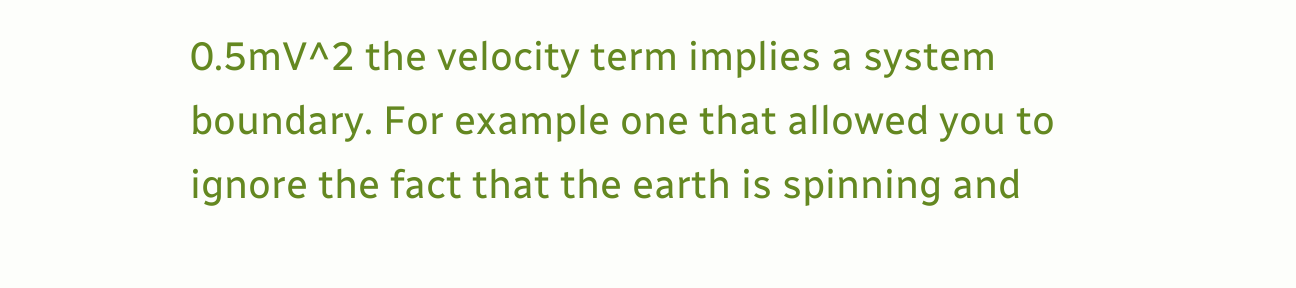0.5mV^2 the velocity term implies a system boundary. For example one that allowed you to ignore the fact that the earth is spinning and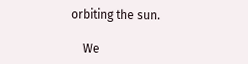orbiting the sun.

    We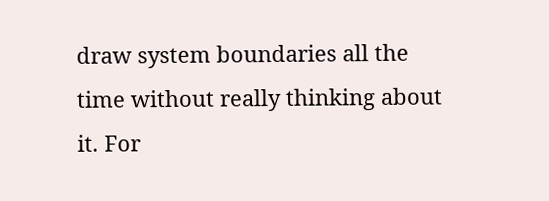draw system boundaries all the time without really thinking about it. For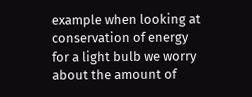example when looking at conservation of energy for a light bulb we worry about the amount of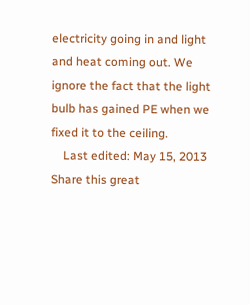electricity going in and light and heat coming out. We ignore the fact that the light bulb has gained PE when we fixed it to the ceiling.
    Last edited: May 15, 2013
Share this great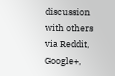discussion with others via Reddit, Google+,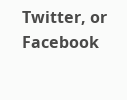Twitter, or Facebook